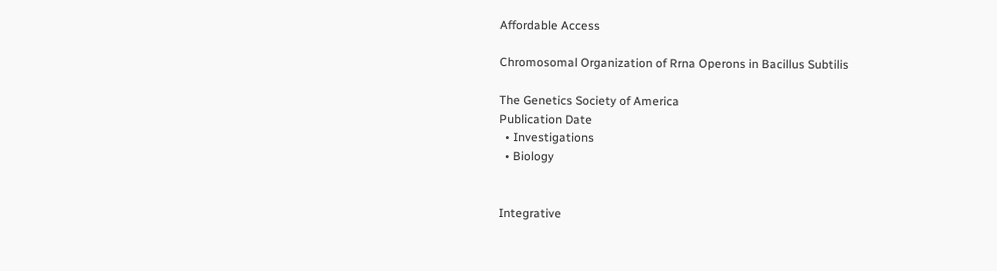Affordable Access

Chromosomal Organization of Rrna Operons in Bacillus Subtilis

The Genetics Society of America
Publication Date
  • Investigations
  • Biology


Integrative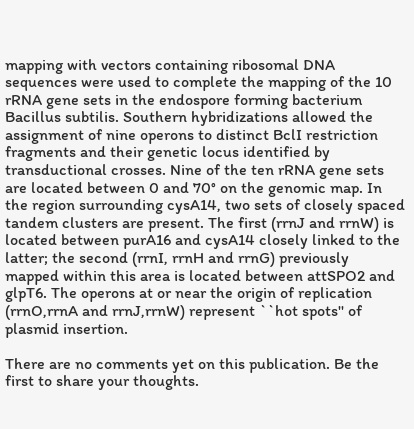mapping with vectors containing ribosomal DNA sequences were used to complete the mapping of the 10 rRNA gene sets in the endospore forming bacterium Bacillus subtilis. Southern hybridizations allowed the assignment of nine operons to distinct BclI restriction fragments and their genetic locus identified by transductional crosses. Nine of the ten rRNA gene sets are located between 0 and 70° on the genomic map. In the region surrounding cysA14, two sets of closely spaced tandem clusters are present. The first (rrnJ and rrnW) is located between purA16 and cysA14 closely linked to the latter; the second (rrnI, rrnH and rrnG) previously mapped within this area is located between attSPO2 and glpT6. The operons at or near the origin of replication (rrnO,rrnA and rrnJ,rrnW) represent ``hot spots'' of plasmid insertion.

There are no comments yet on this publication. Be the first to share your thoughts.